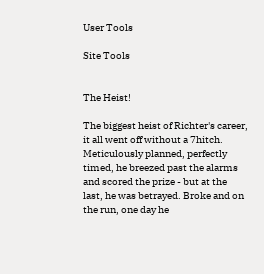User Tools

Site Tools


The Heist!

The biggest heist of Richter's career, it all went off without a 7hitch. Meticulously planned, perfectly timed, he breezed past the alarms and scored the prize - but at the last, he was betrayed. Broke and on the run, one day he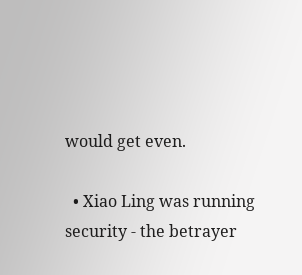would get even.

  • Xiao Ling was running security - the betrayer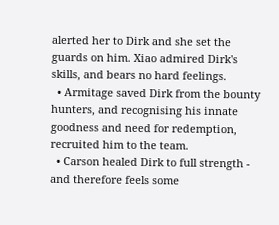alerted her to Dirk and she set the guards on him. Xiao admired Dirk's skills, and bears no hard feelings.
  • Armitage saved Dirk from the bounty hunters, and recognising his innate goodness and need for redemption, recruited him to the team.
  • Carson healed Dirk to full strength - and therefore feels some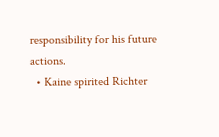responsibility for his future actions.
  • Kaine spirited Richter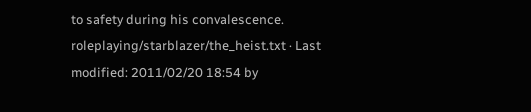to safety during his convalescence.
roleplaying/starblazer/the_heist.txt · Last modified: 2011/02/20 18:54 by